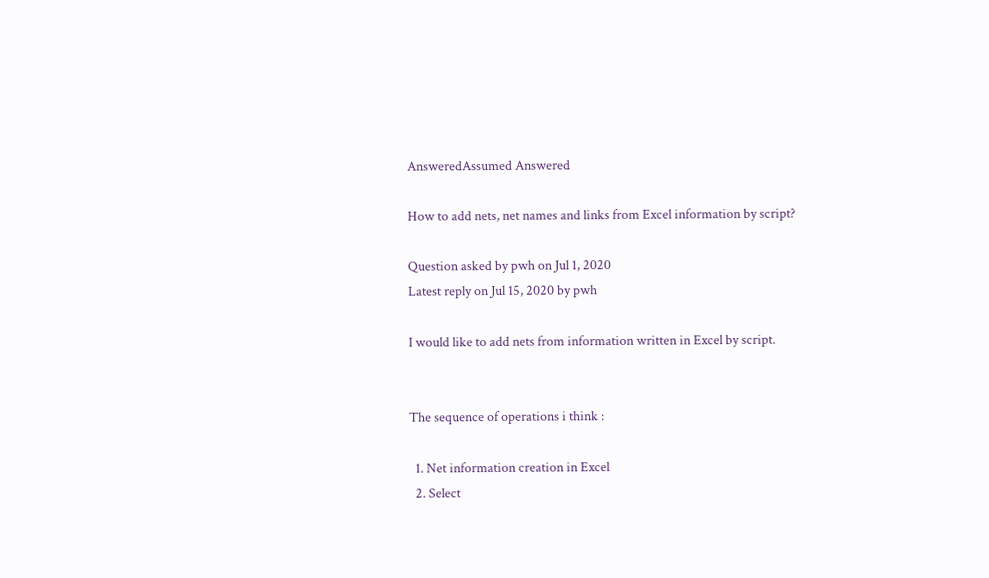AnsweredAssumed Answered

How to add nets, net names and links from Excel information by script?

Question asked by pwh on Jul 1, 2020
Latest reply on Jul 15, 2020 by pwh

I would like to add nets from information written in Excel by script.


The sequence of operations i think :

  1. Net information creation in Excel
  2. Select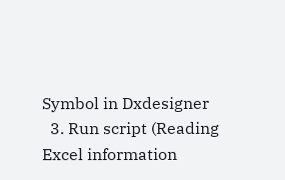Symbol in Dxdesigner
  3. Run script (Reading Excel information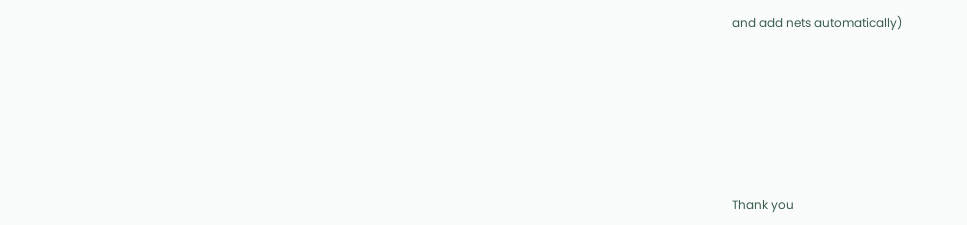and add nets automatically)







Thank you